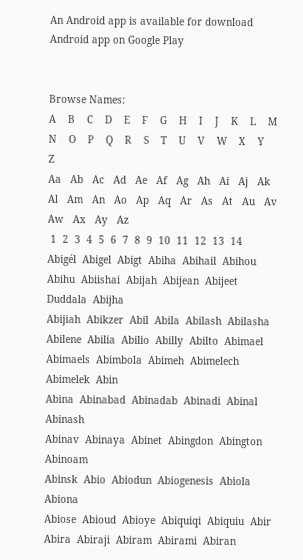An Android app is available for download       Android app on Google Play


Browse Names:
A    B    C    D    E    F    G    H    I    J    K    L    M    N    O    P    Q    R    S    T    U    V    W    X    Y    Z
Aa   Ab   Ac   Ad   Ae   Af   Ag   Ah   Ai   Aj   Ak   Al   Am   An   Ao   Ap   Aq   Ar   As   At   Au   Av   Aw   Ax   Ay   Az
 1  2  3  4  5  6  7  8  9  10  11  12  13  14
Abigél  Abigel  Abigt  Abiha  Abihail  Abihou
Abihu  Abiishai  Abijah  Abijean  Abijeet Duddala  Abijha
Abijiah  Abikzer  Abil  Abila  Abilash  Abilasha
Abilene  Abilia  Abilio  Abilly  Abilto  Abimael
Abimaels  Abimbola  Abimeh  Abimelech  Abimelek  Abin
Abina  Abinabad  Abinadab  Abinadi  Abinal  Abinash
Abinav  Abinaya  Abinet  Abingdon  Abington  Abinoam
Abinsk  Abio  Abiodun  Abiogenesis  Abiola  Abiona
Abiose  Abioud  Abioye  Abiquiqi  Abiquiu  Abir
Abira  Abiraji  Abiram  Abirami  Abiran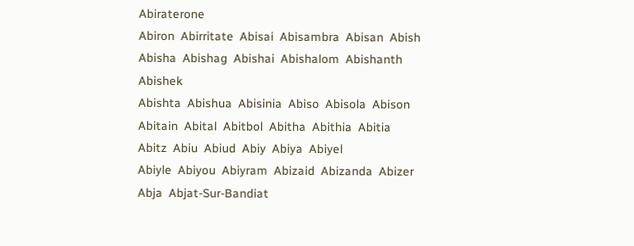Abiraterone
Abiron  Abirritate  Abisai  Abisambra  Abisan  Abish
Abisha  Abishag  Abishai  Abishalom  Abishanth  Abishek
Abishta  Abishua  Abisinia  Abiso  Abisola  Abison
Abitain  Abital  Abitbol  Abitha  Abithia  Abitia
Abitz  Abiu  Abiud  Abiy  Abiya  Abiyel
Abiyle  Abiyou  Abiyram  Abizaid  Abizanda  Abizer
Abja  Abjat-Sur-Bandiat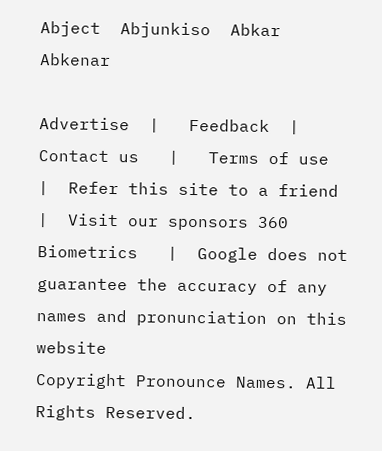Abject  Abjunkiso  Abkar  Abkenar

Advertise  |   Feedback  |   Contact us   |   Terms of use   |  Refer this site to a friend   |  Visit our sponsors 360 Biometrics   |  Google does not guarantee the accuracy of any names and pronunciation on this website
Copyright Pronounce Names. All Rights Reserved.